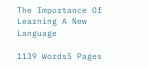The Importance Of Learning A New Language

1139 Words5 Pages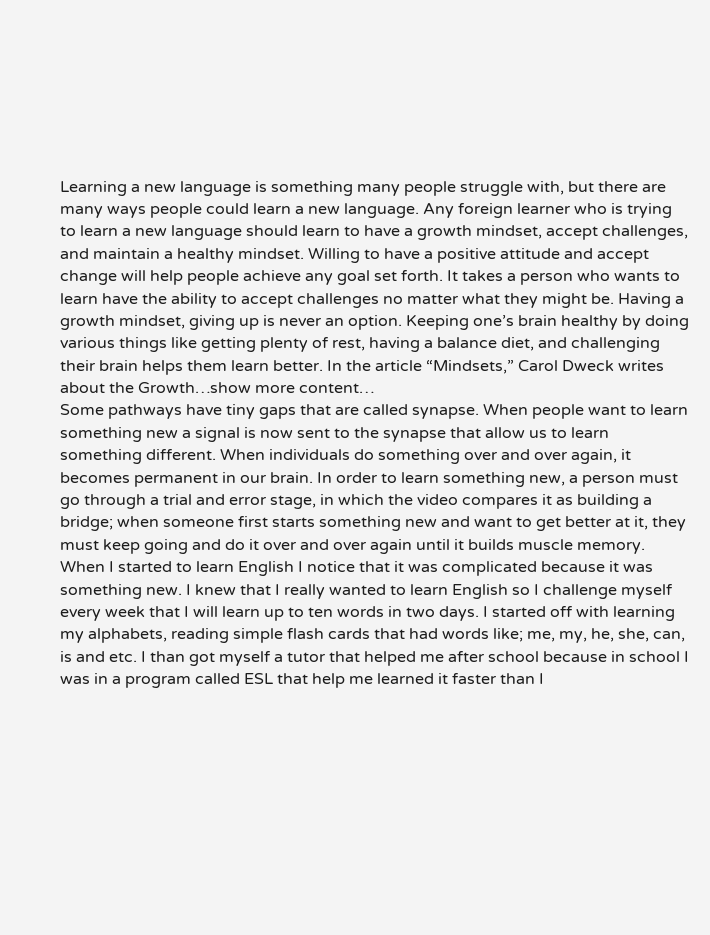Learning a new language is something many people struggle with, but there are many ways people could learn a new language. Any foreign learner who is trying to learn a new language should learn to have a growth mindset, accept challenges, and maintain a healthy mindset. Willing to have a positive attitude and accept change will help people achieve any goal set forth. It takes a person who wants to learn have the ability to accept challenges no matter what they might be. Having a growth mindset, giving up is never an option. Keeping one’s brain healthy by doing various things like getting plenty of rest, having a balance diet, and challenging their brain helps them learn better. In the article “Mindsets,” Carol Dweck writes about the Growth…show more content…
Some pathways have tiny gaps that are called synapse. When people want to learn something new a signal is now sent to the synapse that allow us to learn something different. When individuals do something over and over again, it becomes permanent in our brain. In order to learn something new, a person must go through a trial and error stage, in which the video compares it as building a bridge; when someone first starts something new and want to get better at it, they must keep going and do it over and over again until it builds muscle memory. When I started to learn English I notice that it was complicated because it was something new. I knew that I really wanted to learn English so I challenge myself every week that I will learn up to ten words in two days. I started off with learning my alphabets, reading simple flash cards that had words like; me, my, he, she, can, is and etc. I than got myself a tutor that helped me after school because in school I was in a program called ESL that help me learned it faster than I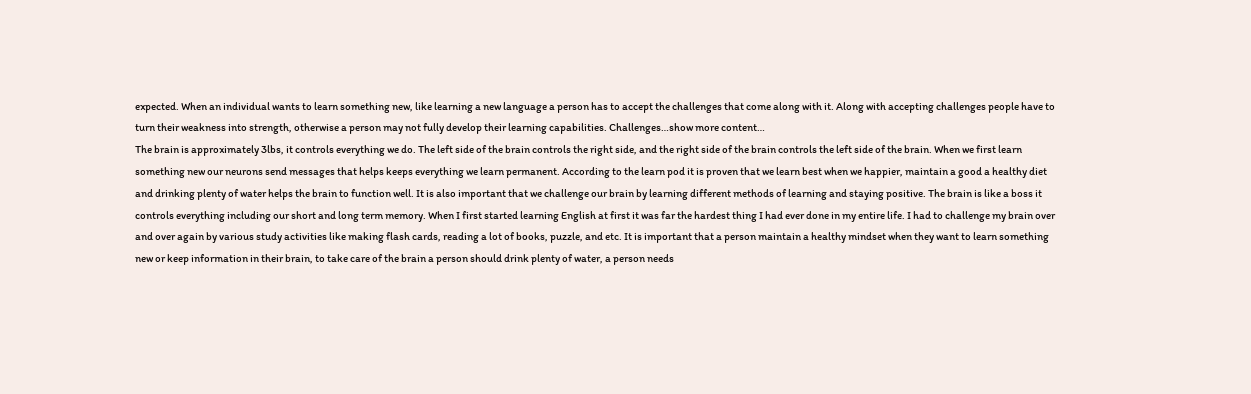expected. When an individual wants to learn something new, like learning a new language a person has to accept the challenges that come along with it. Along with accepting challenges people have to turn their weakness into strength, otherwise a person may not fully develop their learning capabilities. Challenges…show more content…
The brain is approximately 3lbs, it controls everything we do. The left side of the brain controls the right side, and the right side of the brain controls the left side of the brain. When we first learn something new our neurons send messages that helps keeps everything we learn permanent. According to the learn pod it is proven that we learn best when we happier, maintain a good a healthy diet and drinking plenty of water helps the brain to function well. It is also important that we challenge our brain by learning different methods of learning and staying positive. The brain is like a boss it controls everything including our short and long term memory. When I first started learning English at first it was far the hardest thing I had ever done in my entire life. I had to challenge my brain over and over again by various study activities like making flash cards, reading a lot of books, puzzle, and etc. It is important that a person maintain a healthy mindset when they want to learn something new or keep information in their brain, to take care of the brain a person should drink plenty of water, a person needs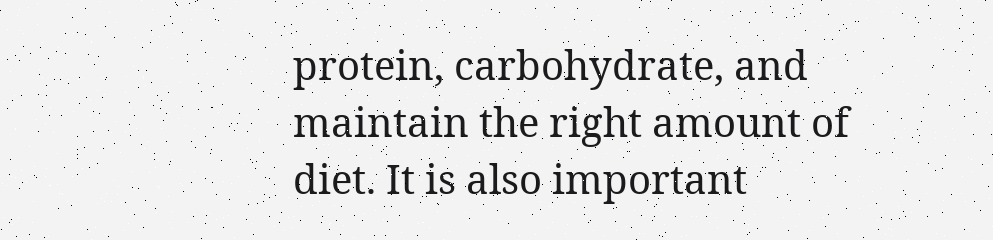protein, carbohydrate, and maintain the right amount of diet. It is also important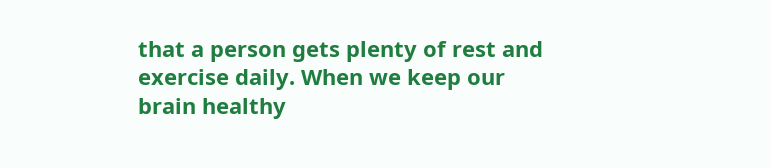that a person gets plenty of rest and exercise daily. When we keep our brain healthy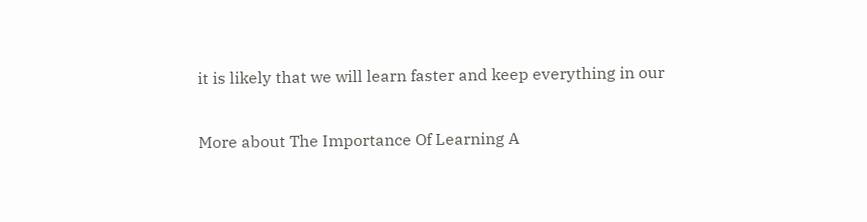it is likely that we will learn faster and keep everything in our

More about The Importance Of Learning A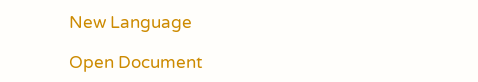New Language

Open Document